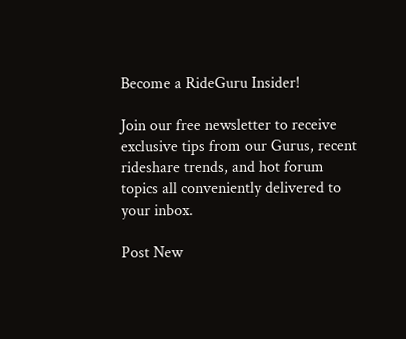Become a RideGuru Insider!

Join our free newsletter to receive exclusive tips from our Gurus, recent rideshare trends, and hot forum topics all conveniently delivered to your inbox.

Post New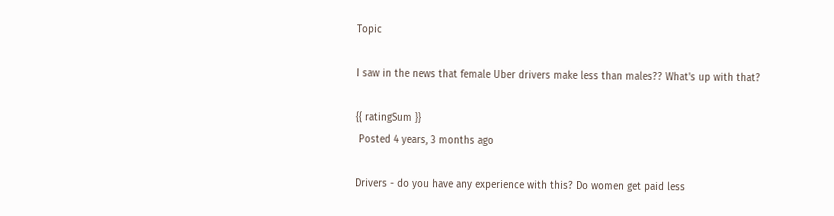Topic

I saw in the news that female Uber drivers make less than males?? What's up with that?

{{ ratingSum }}
 Posted 4 years, 3 months ago

Drivers - do you have any experience with this? Do women get paid less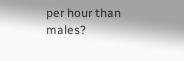per hour than males?